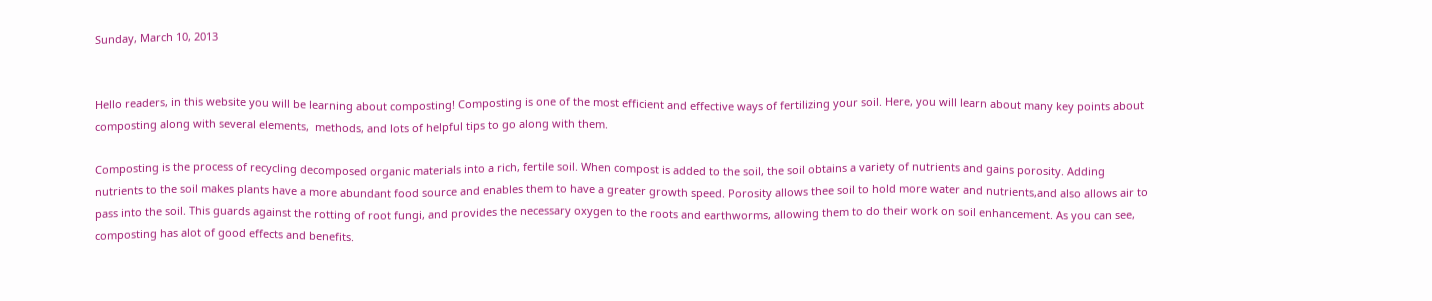Sunday, March 10, 2013


Hello readers, in this website you will be learning about composting! Composting is one of the most efficient and effective ways of fertilizing your soil. Here, you will learn about many key points about composting along with several elements,  methods, and lots of helpful tips to go along with them.

Composting is the process of recycling decomposed organic materials into a rich, fertile soil. When compost is added to the soil, the soil obtains a variety of nutrients and gains porosity. Adding nutrients to the soil makes plants have a more abundant food source and enables them to have a greater growth speed. Porosity allows thee soil to hold more water and nutrients,and also allows air to pass into the soil. This guards against the rotting of root fungi, and provides the necessary oxygen to the roots and earthworms, allowing them to do their work on soil enhancement. As you can see, composting has alot of good effects and benefits.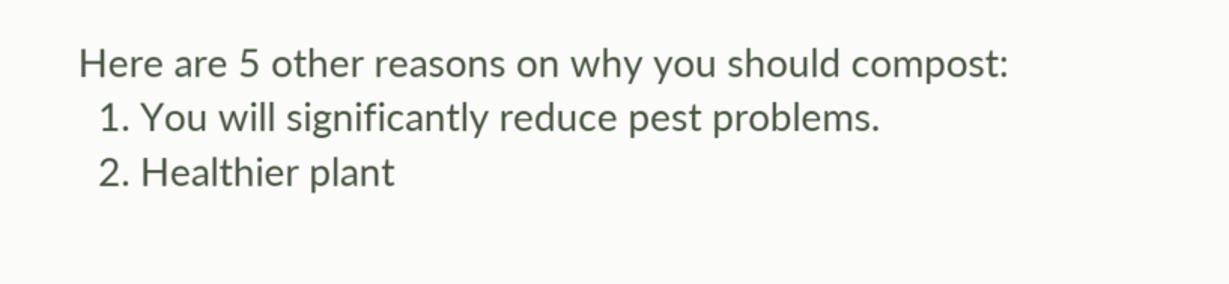Here are 5 other reasons on why you should compost:
  1. You will significantly reduce pest problems.
  2. Healthier plant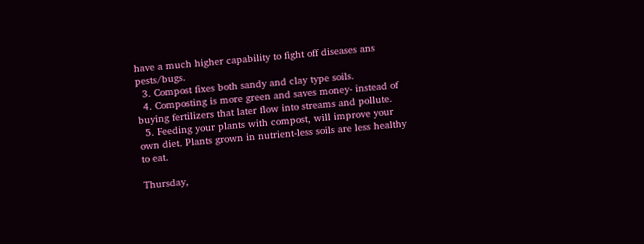have a much higher capability to fight off diseases ans pests/bugs.
  3. Compost fixes both sandy and clay type soils.
  4. Composting is more green and saves money- instead of buying fertilizers that later flow into streams and pollute.
  5. Feeding your plants with compost, will improve your own diet. Plants grown in nutrient-less soils are less healthy to eat.

Thursday,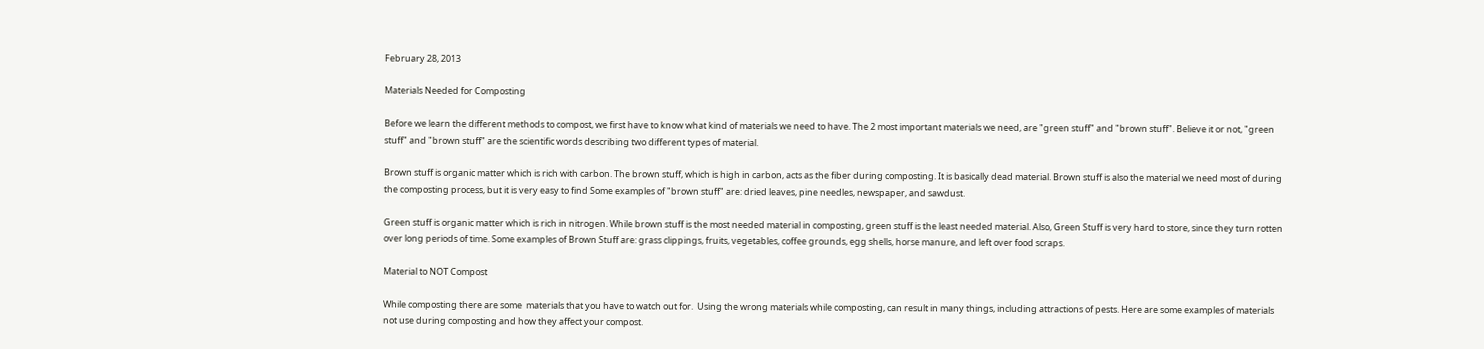February 28, 2013

Materials Needed for Composting

Before we learn the different methods to compost, we first have to know what kind of materials we need to have. The 2 most important materials we need, are "green stuff" and "brown stuff". Believe it or not, "green stuff" and "brown stuff" are the scientific words describing two different types of material.

Brown stuff is organic matter which is rich with carbon. The brown stuff, which is high in carbon, acts as the fiber during composting. It is basically dead material. Brown stuff is also the material we need most of during the composting process, but it is very easy to find Some examples of "brown stuff" are: dried leaves, pine needles, newspaper, and sawdust.

Green stuff is organic matter which is rich in nitrogen. While brown stuff is the most needed material in composting, green stuff is the least needed material. Also, Green Stuff is very hard to store, since they turn rotten over long periods of time. Some examples of Brown Stuff are: grass clippings, fruits, vegetables, coffee grounds, egg shells, horse manure, and left over food scraps.

Material to NOT Compost

While composting there are some  materials that you have to watch out for.  Using the wrong materials while composting, can result in many things, including attractions of pests. Here are some examples of materials not use during composting and how they affect your compost.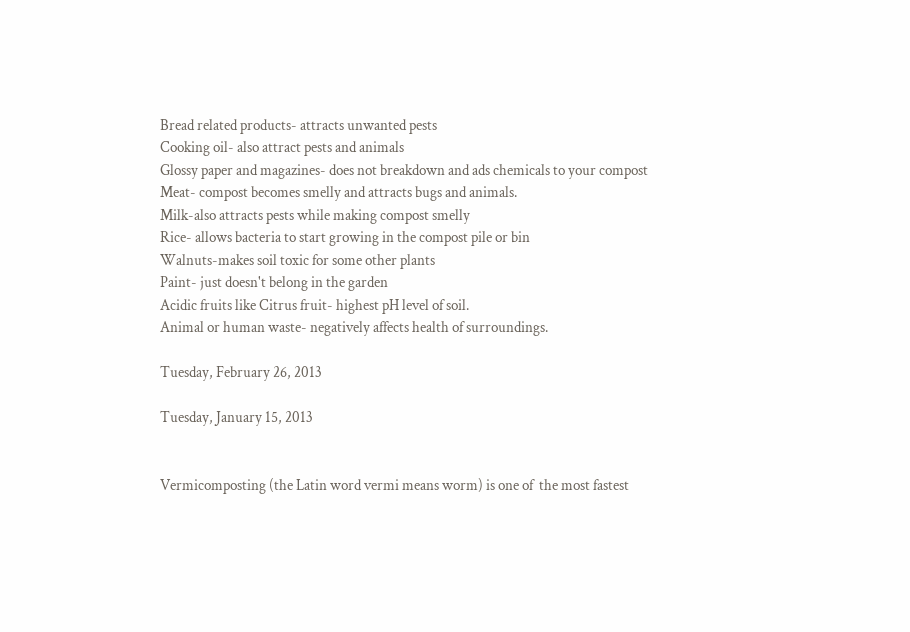Bread related products- attracts unwanted pests
Cooking oil- also attract pests and animals
Glossy paper and magazines- does not breakdown and ads chemicals to your compost
Meat- compost becomes smelly and attracts bugs and animals.
Milk-also attracts pests while making compost smelly
Rice- allows bacteria to start growing in the compost pile or bin
Walnuts-makes soil toxic for some other plants
Paint- just doesn't belong in the garden
Acidic fruits like Citrus fruit- highest pH level of soil.
Animal or human waste- negatively affects health of surroundings.

Tuesday, February 26, 2013

Tuesday, January 15, 2013


Vermicomposting (the Latin word vermi means worm) is one of  the most fastest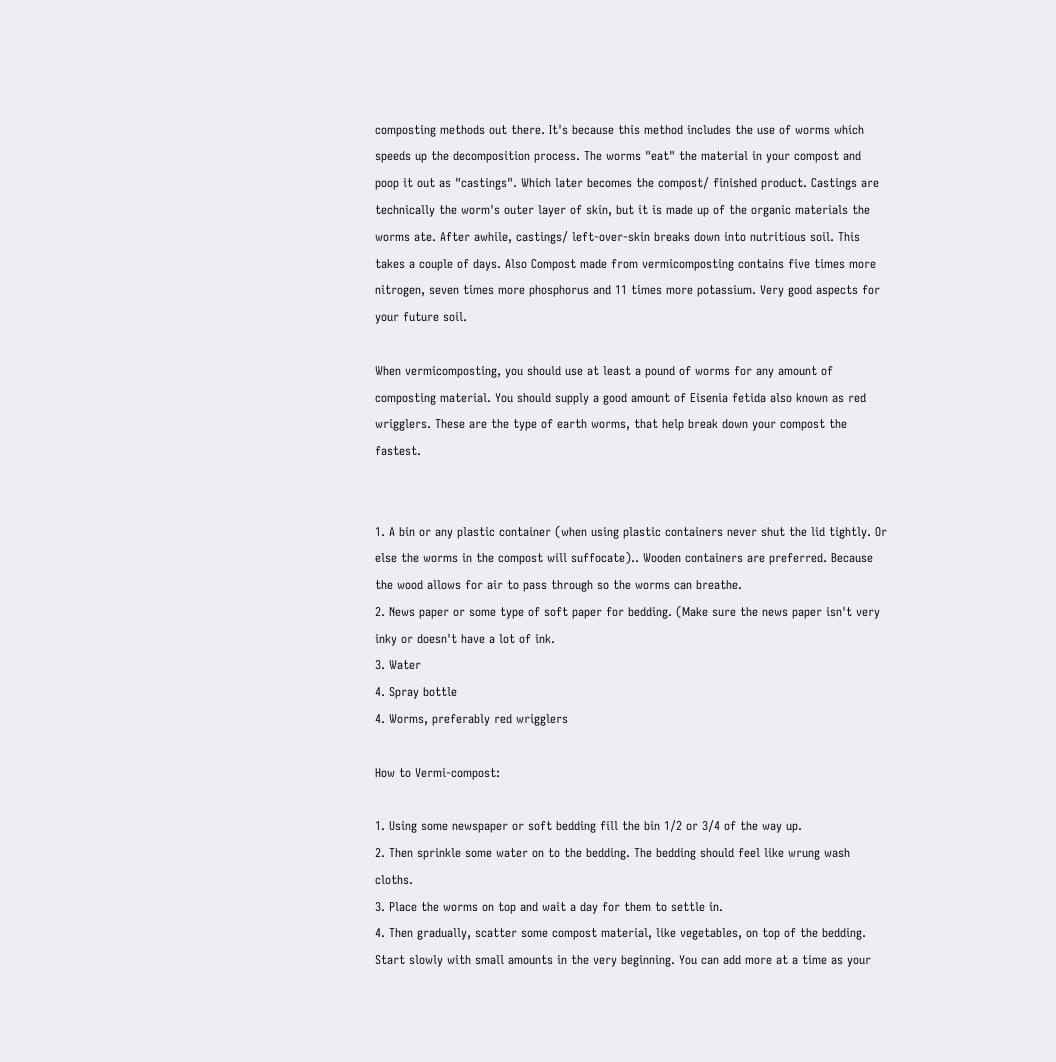composting methods out there. It's because this method includes the use of worms which speeds up the decomposition process. The worms "eat" the material in your compost and poop it out as "castings". Which later becomes the compost/ finished product. Castings are technically the worm's outer layer of skin, but it is made up of the organic materials the worms ate. After awhile, castings/ left-over-skin breaks down into nutritious soil. This takes a couple of days. Also Compost made from vermicomposting contains five times more nitrogen, seven times more phosphorus and 11 times more potassium. Very good aspects for your future soil.

When vermicomposting, you should use at least a pound of worms for any amount of composting material. You should supply a good amount of Eisenia fetida also known as red wrigglers. These are the type of earth worms, that help break down your compost the fastest.


1. A bin or any plastic container (when using plastic containers never shut the lid tightly. Or else the worms in the compost will suffocate).. Wooden containers are preferred. Because the wood allows for air to pass through so the worms can breathe.
2. News paper or some type of soft paper for bedding. (Make sure the news paper isn't very inky or doesn't have a lot of ink.
3. Water
4. Spray bottle
4. Worms, preferably red wrigglers

How to Vermi-compost:

1. Using some newspaper or soft bedding fill the bin 1/2 or 3/4 of the way up.
2. Then sprinkle some water on to the bedding. The bedding should feel like wrung wash cloths.
3. Place the worms on top and wait a day for them to settle in.
4. Then gradually, scatter some compost material, like vegetables, on top of the bedding. Start slowly with small amounts in the very beginning. You can add more at a time as your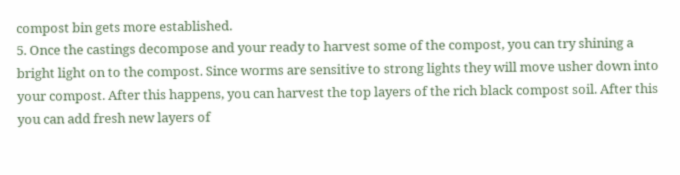compost bin gets more established.
5. Once the castings decompose and your ready to harvest some of the compost, you can try shining a bright light on to the compost. Since worms are sensitive to strong lights they will move usher down into your compost. After this happens, you can harvest the top layers of the rich black compost soil. After this you can add fresh new layers of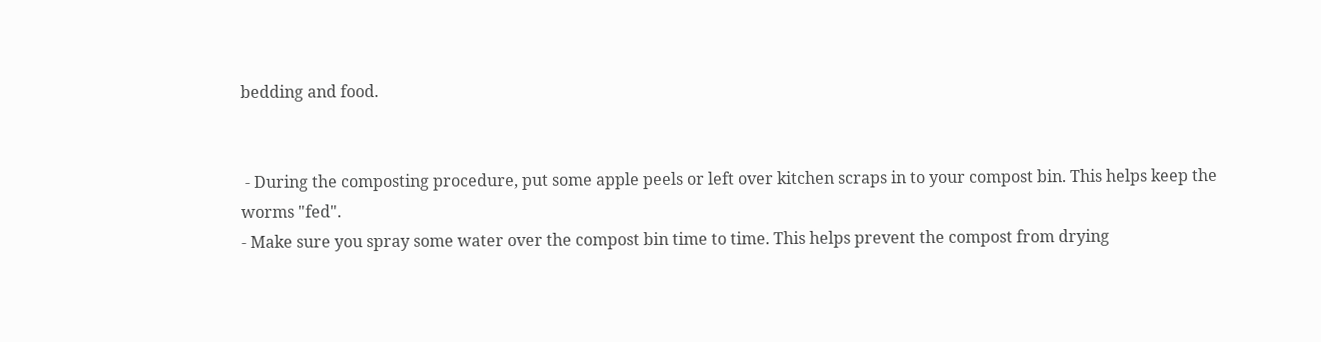bedding and food.


 - During the composting procedure, put some apple peels or left over kitchen scraps in to your compost bin. This helps keep the worms "fed".
- Make sure you spray some water over the compost bin time to time. This helps prevent the compost from drying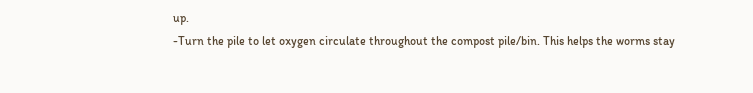up.
-Turn the pile to let oxygen circulate throughout the compost pile/bin. This helps the worms stay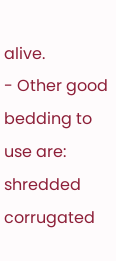alive.
- Other good bedding to use are: shredded corrugated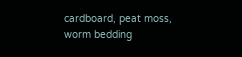cardboard, peat moss, worm bedding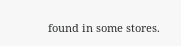found in some stores.